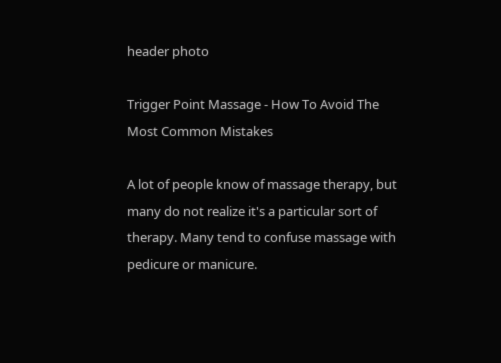header photo

Trigger Point Massage - How To Avoid The Most Common Mistakes

A lot of people know of massage therapy, but many do not realize it's a particular sort of therapy. Many tend to confuse massage with pedicure or manicure.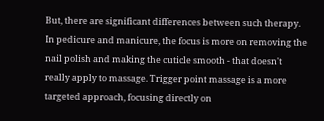But, there are significant differences between such therapy. In pedicure and manicure, the focus is more on removing the nail polish and making the cuticle smooth - that doesn't really apply to massage. Trigger point massage is a more targeted approach, focusing directly on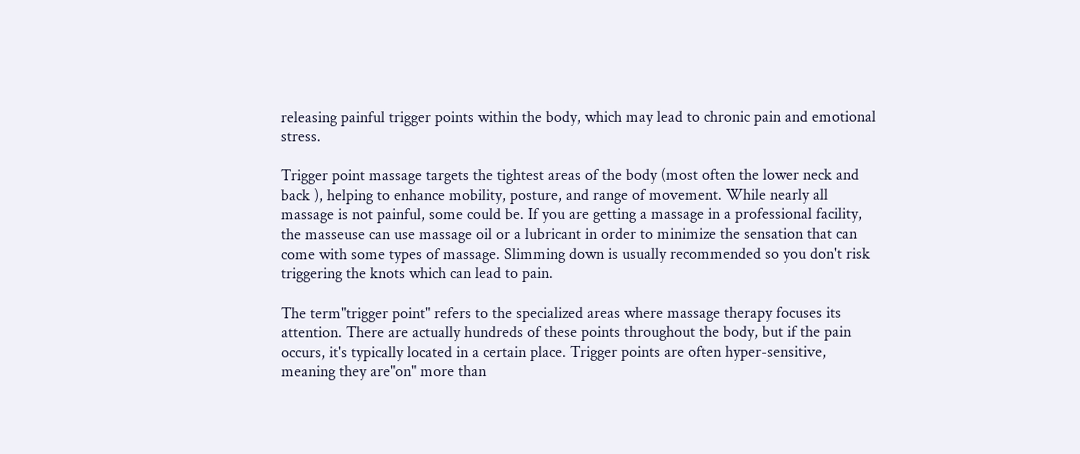releasing painful trigger points within the body, which may lead to chronic pain and emotional stress.

Trigger point massage targets the tightest areas of the body (most often the lower neck and back ), helping to enhance mobility, posture, and range of movement. While nearly all massage is not painful, some could be. If you are getting a massage in a professional facility, the masseuse can use massage oil or a lubricant in order to minimize the sensation that can come with some types of massage. Slimming down is usually recommended so you don't risk triggering the knots which can lead to pain.

The term"trigger point" refers to the specialized areas where massage therapy focuses its attention. There are actually hundreds of these points throughout the body, but if the pain occurs, it's typically located in a certain place. Trigger points are often hyper-sensitive, meaning they are"on" more than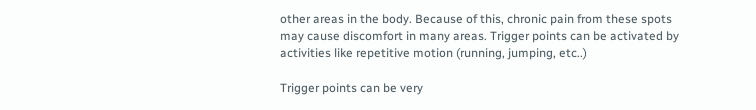other areas in the body. Because of this, chronic pain from these spots may cause discomfort in many areas. Trigger points can be activated by activities like repetitive motion (running, jumping, etc..)

Trigger points can be very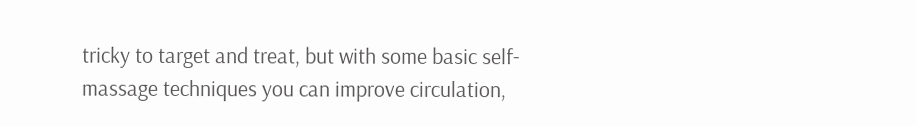tricky to target and treat, but with some basic self-massage techniques you can improve circulation,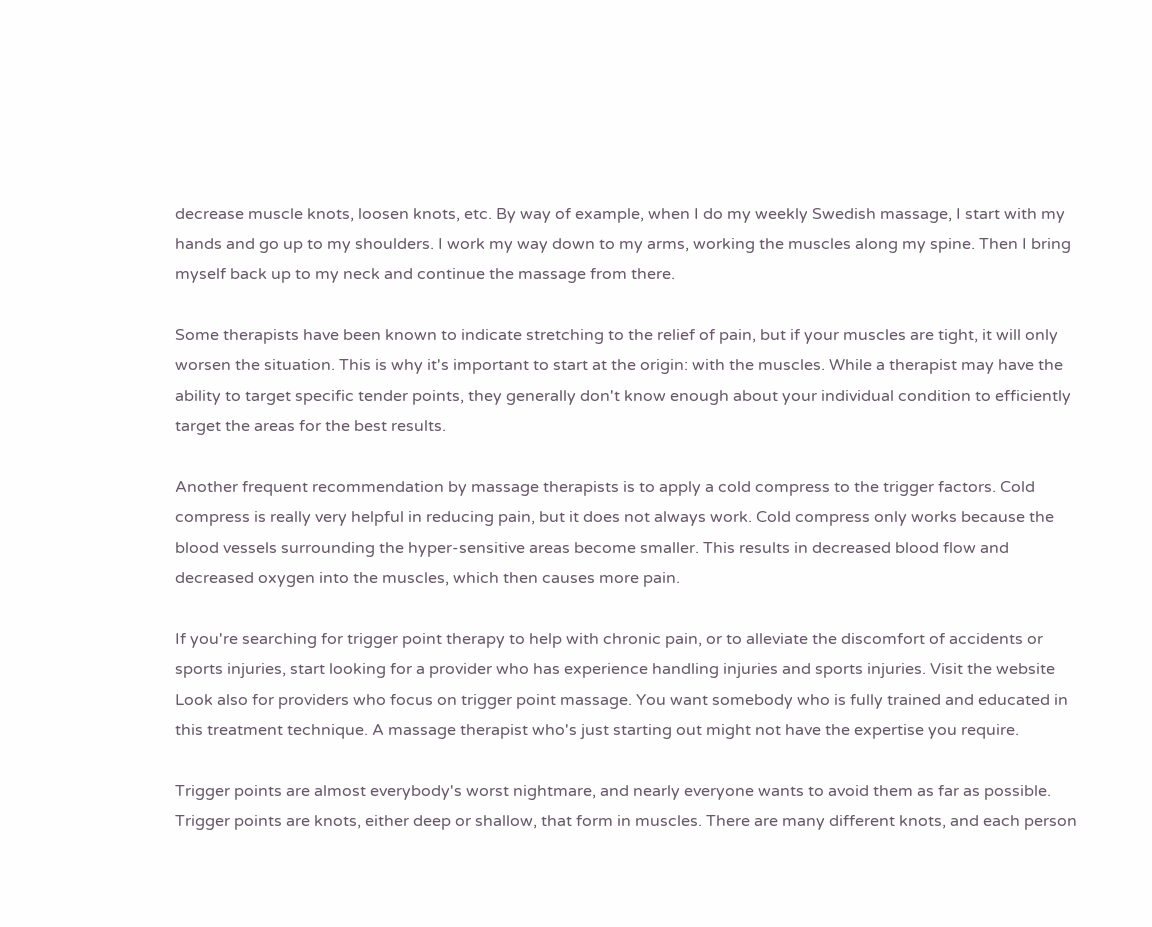decrease muscle knots, loosen knots, etc. By way of example, when I do my weekly Swedish massage, I start with my hands and go up to my shoulders. I work my way down to my arms, working the muscles along my spine. Then I bring myself back up to my neck and continue the massage from there.

Some therapists have been known to indicate stretching to the relief of pain, but if your muscles are tight, it will only worsen the situation. This is why it's important to start at the origin: with the muscles. While a therapist may have the ability to target specific tender points, they generally don't know enough about your individual condition to efficiently target the areas for the best results.

Another frequent recommendation by massage therapists is to apply a cold compress to the trigger factors. Cold compress is really very helpful in reducing pain, but it does not always work. Cold compress only works because the blood vessels surrounding the hyper-sensitive areas become smaller. This results in decreased blood flow and decreased oxygen into the muscles, which then causes more pain.

If you're searching for trigger point therapy to help with chronic pain, or to alleviate the discomfort of accidents or sports injuries, start looking for a provider who has experience handling injuries and sports injuries. Visit the website Look also for providers who focus on trigger point massage. You want somebody who is fully trained and educated in this treatment technique. A massage therapist who's just starting out might not have the expertise you require.

Trigger points are almost everybody's worst nightmare, and nearly everyone wants to avoid them as far as possible. Trigger points are knots, either deep or shallow, that form in muscles. There are many different knots, and each person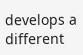develops a different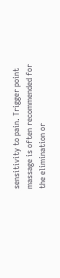sensitivity to pain. Trigger point massage is often recommended for the elimination or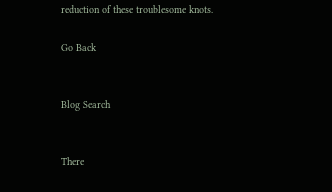reduction of these troublesome knots.

Go Back


Blog Search


There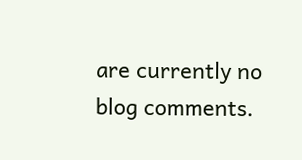are currently no blog comments.